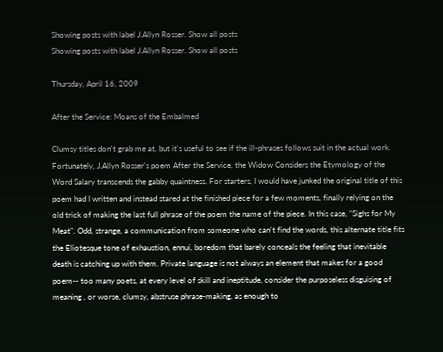Showing posts with label J.Allyn Rosser. Show all posts
Showing posts with label J.Allyn Rosser. Show all posts

Thursday, April 16, 2009

After the Service: Moans of the Embalmed

Clumsy titles don't grab me at, but it's useful to see if the ill-phrases follows suit in the actual work. Fortunately, J.Allyn Rosser's poem After the Service, the Widow Considers the Etymology of the Word Salary transcends the gabby quaintness. For starters, I would have junked the original title of this poem had I written and instead stared at the finished piece for a few moments, finally relying on the old trick of making the last full phrase of the poem the name of the piece. In this case, "Sighs for My Meat". Odd, strange, a communication from someone who can't find the words, this alternate title fits the Eliotesque tone of exhaustion, ennui, boredom that barely conceals the feeling that inevitable death is catching up with them. Private language is not always an element that makes for a good poem-- too many poets, at every level of skill and ineptitude, consider the purposeless disguising of meaning , or worse, clumsy, abstruse phrase-making, as enough to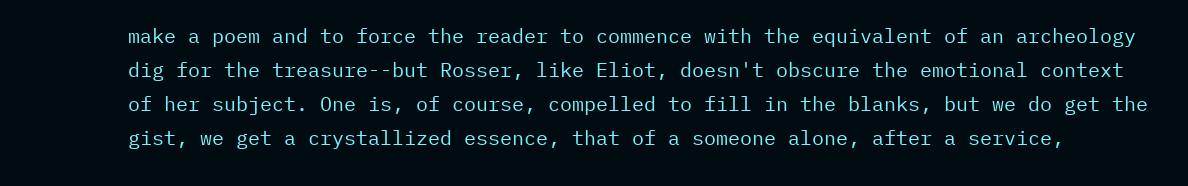make a poem and to force the reader to commence with the equivalent of an archeology dig for the treasure--but Rosser, like Eliot, doesn't obscure the emotional context of her subject. One is, of course, compelled to fill in the blanks, but we do get the gist, we get a crystallized essence, that of a someone alone, after a service,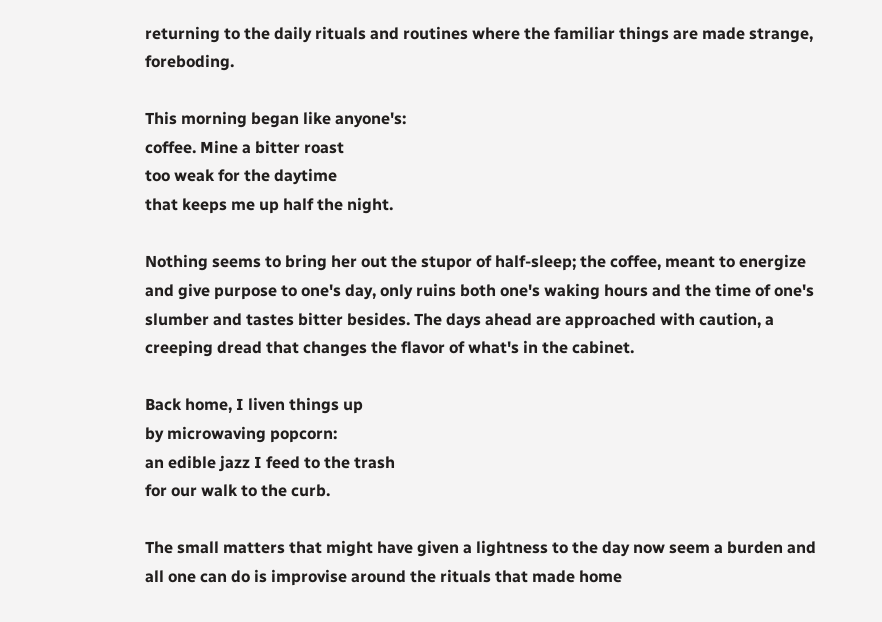returning to the daily rituals and routines where the familiar things are made strange, foreboding.

This morning began like anyone's:
coffee. Mine a bitter roast
too weak for the daytime
that keeps me up half the night.

Nothing seems to bring her out the stupor of half-sleep; the coffee, meant to energize and give purpose to one's day, only ruins both one's waking hours and the time of one's slumber and tastes bitter besides. The days ahead are approached with caution, a creeping dread that changes the flavor of what's in the cabinet.

Back home, I liven things up
by microwaving popcorn:
an edible jazz I feed to the trash
for our walk to the curb.

The small matters that might have given a lightness to the day now seem a burden and all one can do is improvise around the rituals that made home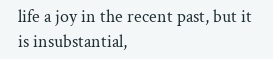life a joy in the recent past, but it is insubstantial,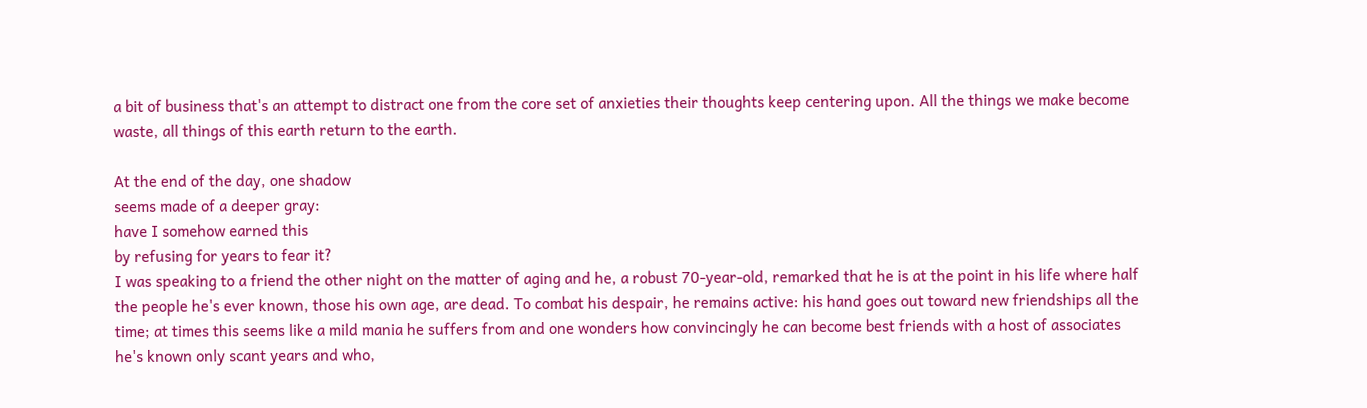a bit of business that's an attempt to distract one from the core set of anxieties their thoughts keep centering upon. All the things we make become waste, all things of this earth return to the earth.

At the end of the day, one shadow
seems made of a deeper gray:
have I somehow earned this
by refusing for years to fear it?
I was speaking to a friend the other night on the matter of aging and he, a robust 70-year-old, remarked that he is at the point in his life where half the people he's ever known, those his own age, are dead. To combat his despair, he remains active: his hand goes out toward new friendships all the time; at times this seems like a mild mania he suffers from and one wonders how convincingly he can become best friends with a host of associates he's known only scant years and who,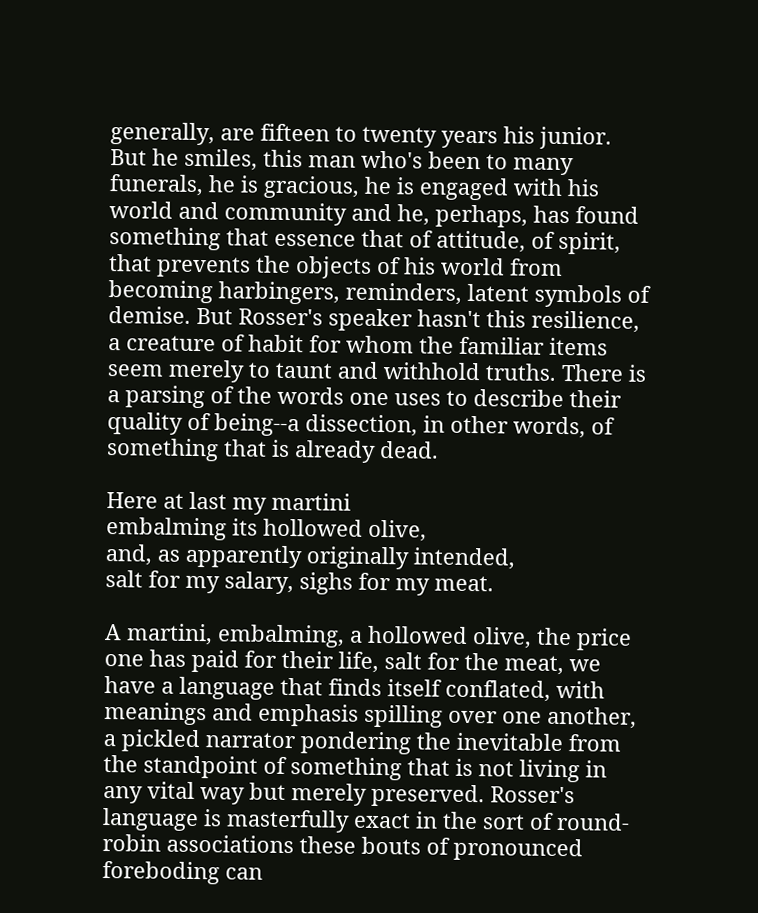generally, are fifteen to twenty years his junior. But he smiles, this man who's been to many funerals, he is gracious, he is engaged with his world and community and he, perhaps, has found something that essence that of attitude, of spirit, that prevents the objects of his world from becoming harbingers, reminders, latent symbols of demise. But Rosser's speaker hasn't this resilience, a creature of habit for whom the familiar items seem merely to taunt and withhold truths. There is a parsing of the words one uses to describe their quality of being--a dissection, in other words, of something that is already dead.

Here at last my martini
embalming its hollowed olive,
and, as apparently originally intended,
salt for my salary, sighs for my meat.

A martini, embalming, a hollowed olive, the price one has paid for their life, salt for the meat, we have a language that finds itself conflated, with meanings and emphasis spilling over one another, a pickled narrator pondering the inevitable from the standpoint of something that is not living in any vital way but merely preserved. Rosser's language is masterfully exact in the sort of round-robin associations these bouts of pronounced foreboding can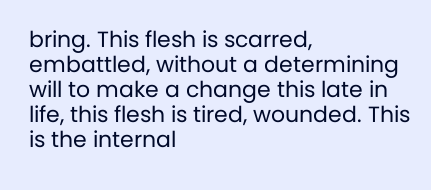bring. This flesh is scarred, embattled, without a determining will to make a change this late in life, this flesh is tired, wounded. This is the internal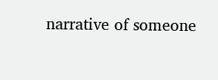narrative of someone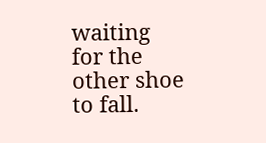waiting for the other shoe to fall.